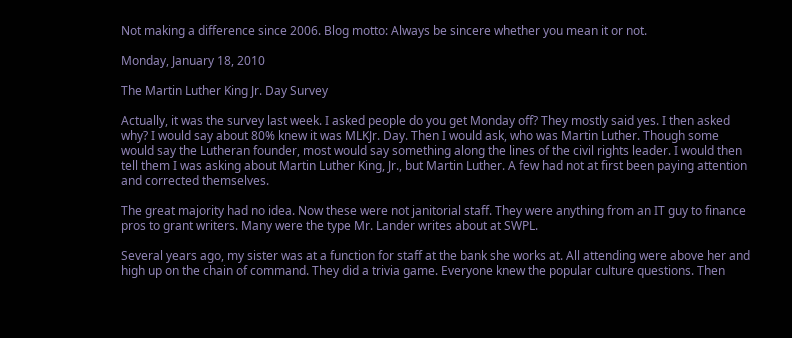Not making a difference since 2006. Blog motto: Always be sincere whether you mean it or not.

Monday, January 18, 2010

The Martin Luther King Jr. Day Survey

Actually, it was the survey last week. I asked people do you get Monday off? They mostly said yes. I then asked why? I would say about 80% knew it was MLKJr. Day. Then I would ask, who was Martin Luther. Though some would say the Lutheran founder, most would say something along the lines of the civil rights leader. I would then tell them I was asking about Martin Luther King, Jr., but Martin Luther. A few had not at first been paying attention and corrected themselves.

The great majority had no idea. Now these were not janitorial staff. They were anything from an IT guy to finance pros to grant writers. Many were the type Mr. Lander writes about at SWPL.

Several years ago, my sister was at a function for staff at the bank she works at. All attending were above her and high up on the chain of command. They did a trivia game. Everyone knew the popular culture questions. Then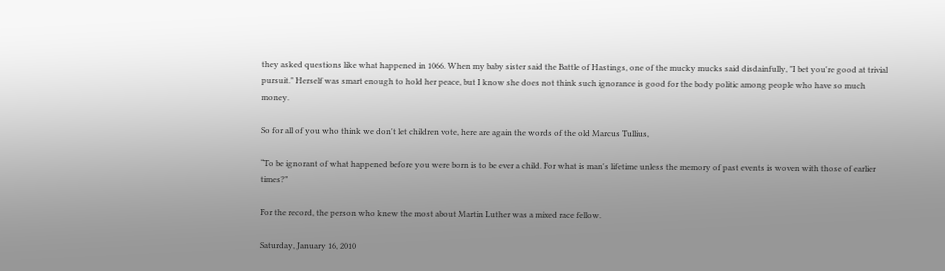they asked questions like what happened in 1066. When my baby sister said the Battle of Hastings, one of the mucky mucks said disdainfully, "I bet you're good at trivial pursuit." Herself was smart enough to hold her peace, but I know she does not think such ignorance is good for the body politic among people who have so much money.

So for all of you who think we don't let children vote, here are again the words of the old Marcus Tullius,

“To be ignorant of what happened before you were born is to be ever a child. For what is man's lifetime unless the memory of past events is woven with those of earlier times?”

For the record, the person who knew the most about Martin Luther was a mixed race fellow.

Saturday, January 16, 2010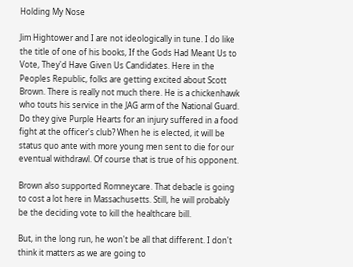Holding My Nose

Jim Hightower and I are not ideologically in tune. I do like the title of one of his books, If the Gods Had Meant Us to Vote, They'd Have Given Us Candidates. Here in the Peoples Republic, folks are getting excited about Scott Brown. There is really not much there. He is a chickenhawk who touts his service in the JAG arm of the National Guard. Do they give Purple Hearts for an injury suffered in a food fight at the officer's club? When he is elected, it will be status quo ante with more young men sent to die for our eventual withdrawl. Of course that is true of his opponent.

Brown also supported Romneycare. That debacle is going to cost a lot here in Massachusetts. Still, he will probably be the deciding vote to kill the healthcare bill.

But, in the long run, he won't be all that different. I don't think it matters as we are going to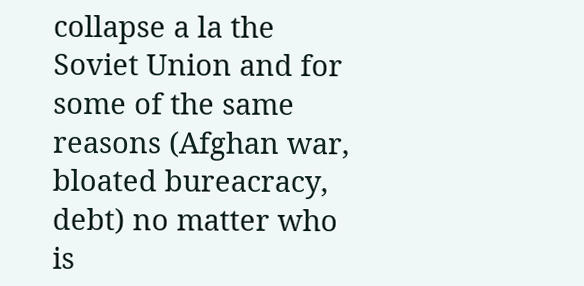collapse a la the Soviet Union and for some of the same reasons (Afghan war, bloated bureacracy, debt) no matter who is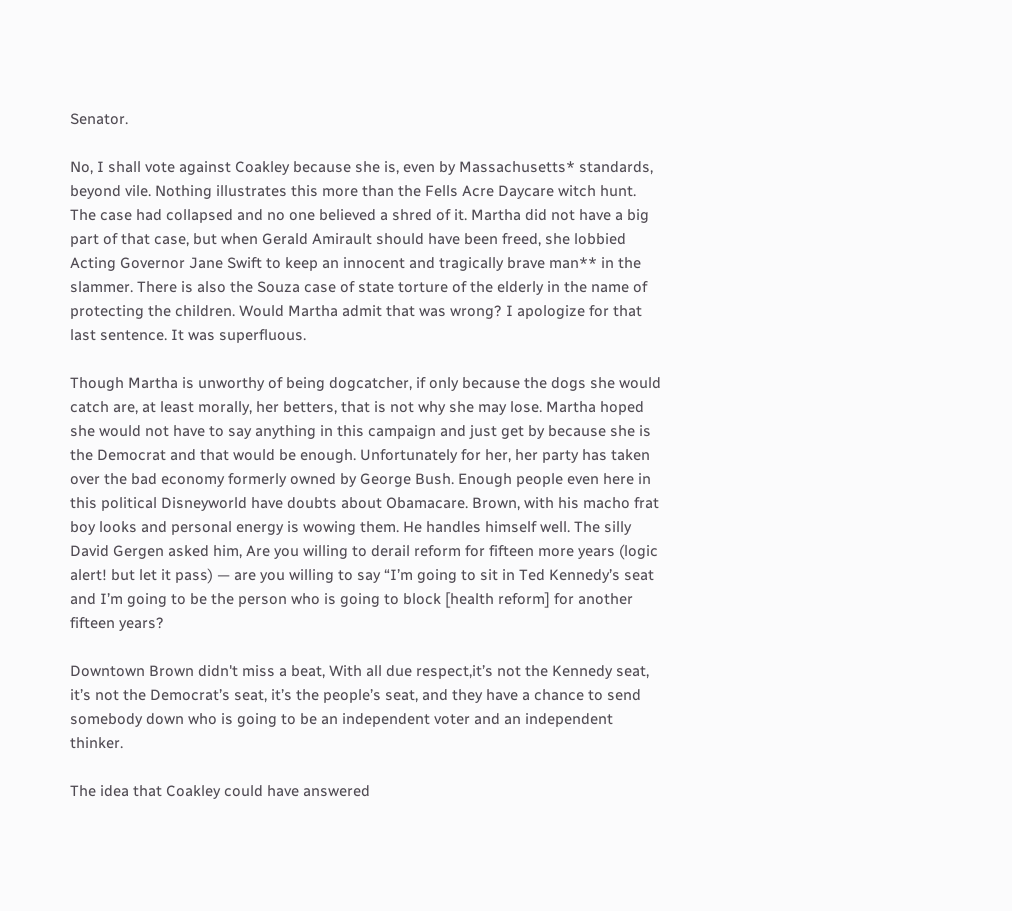Senator.

No, I shall vote against Coakley because she is, even by Massachusetts* standards, beyond vile. Nothing illustrates this more than the Fells Acre Daycare witch hunt. The case had collapsed and no one believed a shred of it. Martha did not have a big part of that case, but when Gerald Amirault should have been freed, she lobbied Acting Governor Jane Swift to keep an innocent and tragically brave man** in the slammer. There is also the Souza case of state torture of the elderly in the name of protecting the children. Would Martha admit that was wrong? I apologize for that last sentence. It was superfluous.

Though Martha is unworthy of being dogcatcher, if only because the dogs she would catch are, at least morally, her betters, that is not why she may lose. Martha hoped she would not have to say anything in this campaign and just get by because she is the Democrat and that would be enough. Unfortunately for her, her party has taken over the bad economy formerly owned by George Bush. Enough people even here in this political Disneyworld have doubts about Obamacare. Brown, with his macho frat boy looks and personal energy is wowing them. He handles himself well. The silly David Gergen asked him, Are you willing to derail reform for fifteen more years (logic alert! but let it pass) — are you willing to say “I’m going to sit in Ted Kennedy’s seat and I’m going to be the person who is going to block [health reform] for another fifteen years?

Downtown Brown didn't miss a beat, With all due respect,it’s not the Kennedy seat, it’s not the Democrat’s seat, it’s the people’s seat, and they have a chance to send somebody down who is going to be an independent voter and an independent thinker.

The idea that Coakley could have answered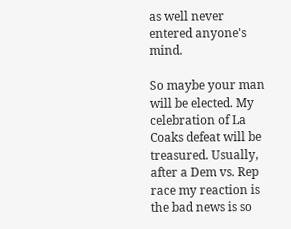as well never entered anyone's mind.

So maybe your man will be elected. My celebration of La Coaks defeat will be treasured. Usually, after a Dem vs. Rep race my reaction is the bad news is so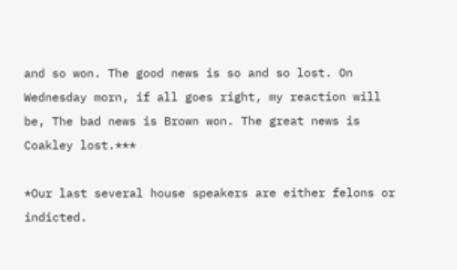and so won. The good news is so and so lost. On Wednesday morn, if all goes right, my reaction will be, The bad news is Brown won. The great news is Coakley lost.***

*Our last several house speakers are either felons or indicted.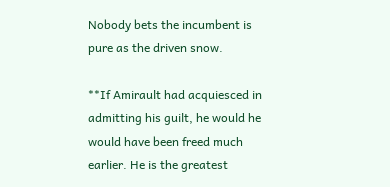Nobody bets the incumbent is pure as the driven snow.

**If Amirault had acquiesced in admitting his guilt, he would he would have been freed much earlier. He is the greatest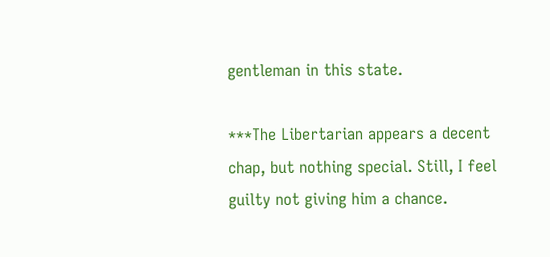gentleman in this state.

***The Libertarian appears a decent chap, but nothing special. Still, I feel guilty not giving him a chance.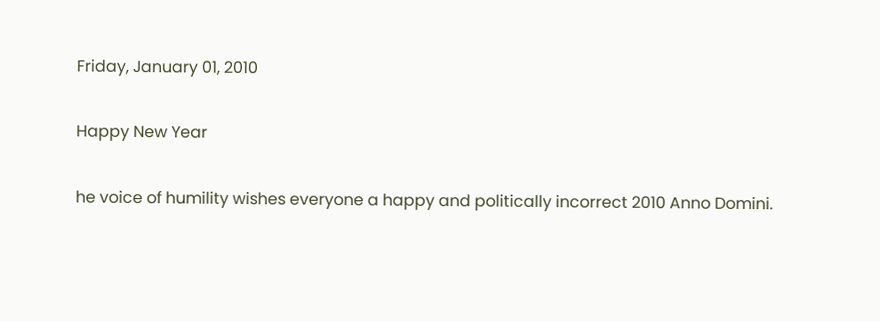Friday, January 01, 2010

Happy New Year

he voice of humility wishes everyone a happy and politically incorrect 2010 Anno Domini.